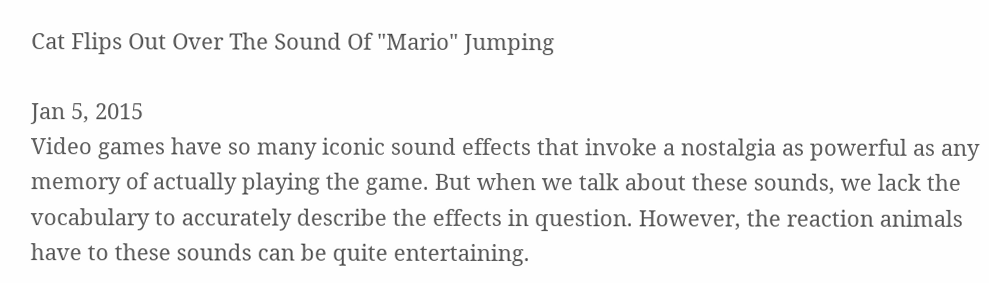Cat Flips Out Over The Sound Of "Mario" Jumping

Jan 5, 2015
Video games have so many iconic sound effects that invoke a nostalgia as powerful as any memory of actually playing the game. But when we talk about these sounds, we lack the vocabulary to accurately describe the effects in question. However, the reaction animals have to these sounds can be quite entertaining.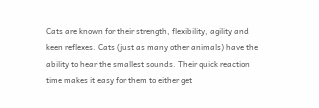Cats are known for their strength, flexibility, agility and keen reflexes. Cats (just as many other animals) have the ability to hear the smallest sounds. Their quick reaction time makes it easy for them to either get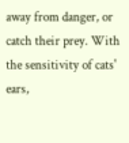away from danger, or catch their prey. With the sensitivity of cats' ears,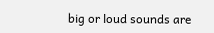big or loud sounds are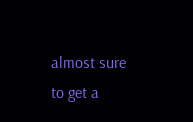almost sure to get a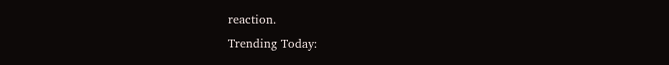reaction.
Trending Today: